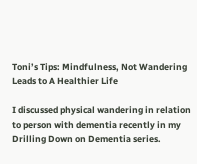Toni’s Tips: Mindfulness, Not Wandering Leads to A Healthier Life

I discussed physical wandering in relation to person with dementia recently in my Drilling Down on Dementia series.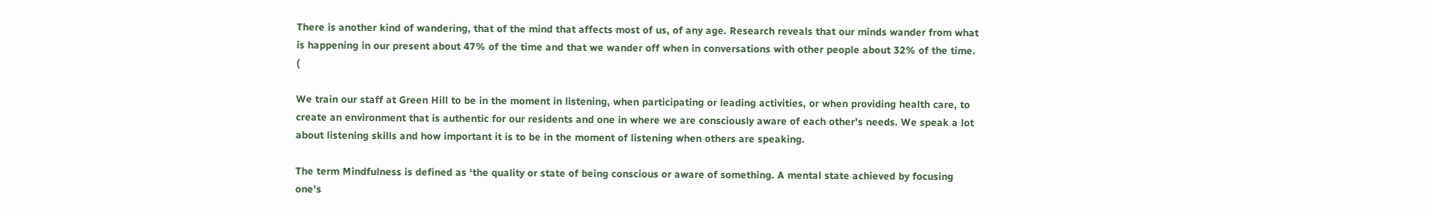There is another kind of wandering, that of the mind that affects most of us, of any age. Research reveals that our minds wander from what is happening in our present about 47% of the time and that we wander off when in conversations with other people about 32% of the time. (

We train our staff at Green Hill to be in the moment in listening, when participating or leading activities, or when providing health care, to create an environment that is authentic for our residents and one in where we are consciously aware of each other’s needs. We speak a lot about listening skills and how important it is to be in the moment of listening when others are speaking.

The term Mindfulness is defined as ‘the quality or state of being conscious or aware of something. A mental state achieved by focusing one’s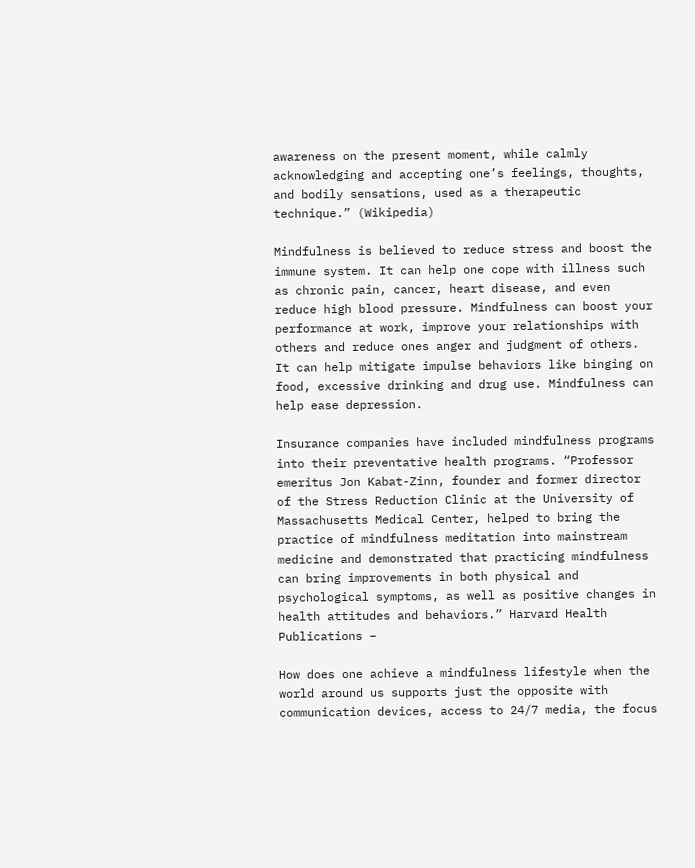awareness on the present moment, while calmly acknowledging and accepting one’s feelings, thoughts, and bodily sensations, used as a therapeutic technique.” (Wikipedia)

Mindfulness is believed to reduce stress and boost the immune system. It can help one cope with illness such as chronic pain, cancer, heart disease, and even reduce high blood pressure. Mindfulness can boost your performance at work, improve your relationships with others and reduce ones anger and judgment of others. It can help mitigate impulse behaviors like binging on food, excessive drinking and drug use. Mindfulness can help ease depression.

Insurance companies have included mindfulness programs into their preventative health programs. “Professor emeritus Jon Kabat-Zinn, founder and former director of the Stress Reduction Clinic at the University of Massachusetts Medical Center, helped to bring the practice of mindfulness meditation into mainstream medicine and demonstrated that practicing mindfulness can bring improvements in both physical and psychological symptoms, as well as positive changes in health attitudes and behaviors.” Harvard Health Publications –

How does one achieve a mindfulness lifestyle when the world around us supports just the opposite with communication devices, access to 24/7 media, the focus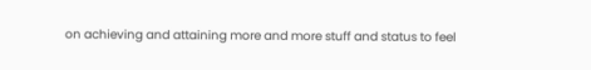on achieving and attaining more and more stuff and status to feel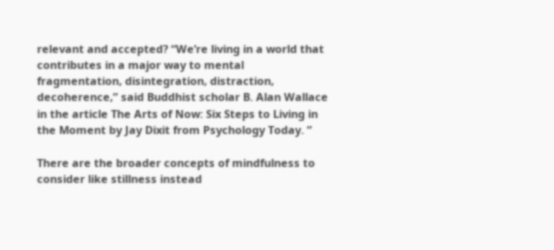relevant and accepted? “We’re living in a world that contributes in a major way to mental fragmentation, disintegration, distraction, decoherence,” said Buddhist scholar B. Alan Wallace in the article The Arts of Now: Six Steps to Living in the Moment by Jay Dixit from Psychology Today. ”

There are the broader concepts of mindfulness to consider like stillness instead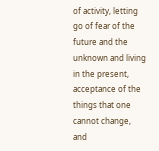of activity, letting go of fear of the future and the unknown and living in the present, acceptance of the things that one cannot change, and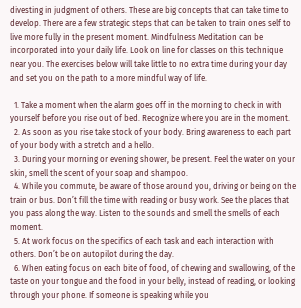divesting in judgment of others. These are big concepts that can take time to develop. There are a few strategic steps that can be taken to train ones self to live more fully in the present moment. Mindfulness Meditation can be incorporated into your daily life. Look on line for classes on this technique near you. The exercises below will take little to no extra time during your day and set you on the path to a more mindful way of life.

  1. Take a moment when the alarm goes off in the morning to check in with yourself before you rise out of bed. Recognize where you are in the moment.
  2. As soon as you rise take stock of your body. Bring awareness to each part of your body with a stretch and a hello.
  3. During your morning or evening shower, be present. Feel the water on your skin, smell the scent of your soap and shampoo.
  4. While you commute, be aware of those around you, driving or being on the train or bus. Don’t fill the time with reading or busy work. See the places that you pass along the way. Listen to the sounds and smell the smells of each moment.
  5. At work focus on the specifics of each task and each interaction with others. Don’t be on autopilot during the day.
  6. When eating focus on each bite of food, of chewing and swallowing, of the taste on your tongue and the food in your belly, instead of reading, or looking through your phone. If someone is speaking while you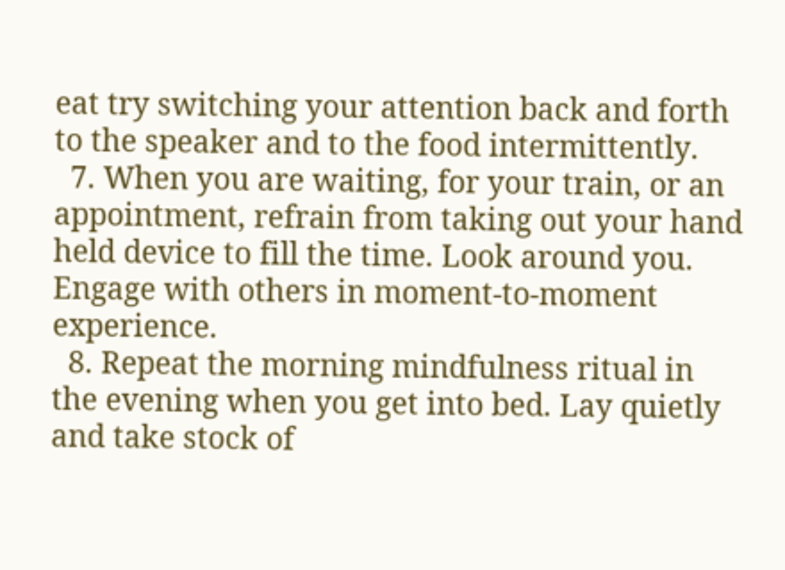eat try switching your attention back and forth to the speaker and to the food intermittently.
  7. When you are waiting, for your train, or an appointment, refrain from taking out your hand held device to fill the time. Look around you. Engage with others in moment-to-moment experience.
  8. Repeat the morning mindfulness ritual in the evening when you get into bed. Lay quietly and take stock of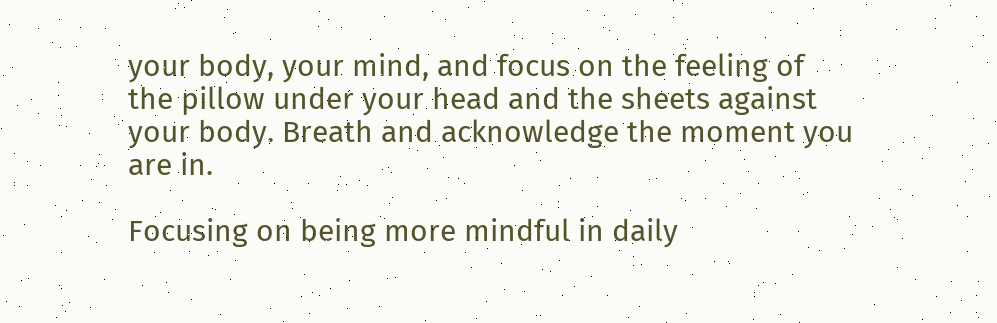your body, your mind, and focus on the feeling of the pillow under your head and the sheets against your body. Breath and acknowledge the moment you are in.

Focusing on being more mindful in daily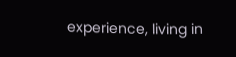experience, living in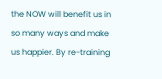the NOW will benefit us in so many ways and make us happier. By re-training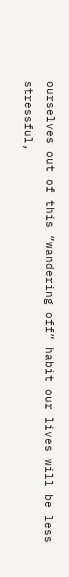ourselves out of this “wandering off” habit our lives will be less stressful,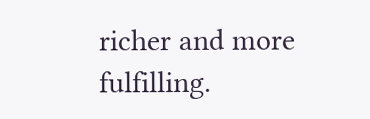richer and more fulfilling.